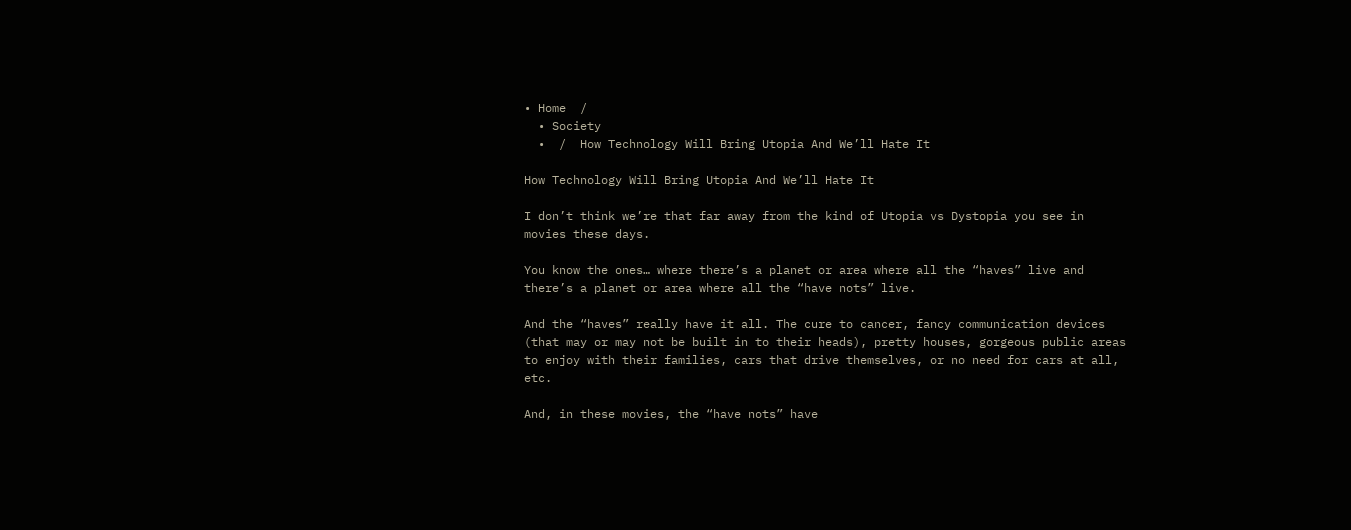• Home  /
  • Society
  •  /  How Technology Will Bring Utopia And We’ll Hate It

How Technology Will Bring Utopia And We’ll Hate It

I don’t think we’re that far away from the kind of Utopia vs Dystopia you see in movies these days.

You know the ones… where there’s a planet or area where all the “haves” live and there’s a planet or area where all the “have nots” live.

And the “haves” really have it all. The cure to cancer, fancy communication devices (that may or may not be built in to their heads), pretty houses, gorgeous public areas to enjoy with their families, cars that drive themselves, or no need for cars at all, etc.

And, in these movies, the “have nots” have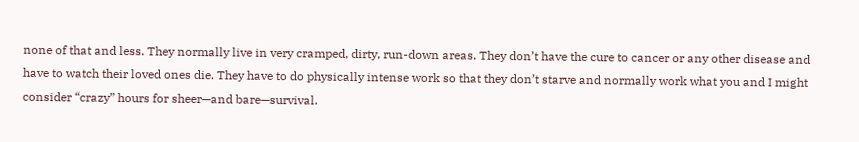none of that and less. They normally live in very cramped, dirty, run-down areas. They don’t have the cure to cancer or any other disease and have to watch their loved ones die. They have to do physically intense work so that they don’t starve and normally work what you and I might consider “crazy” hours for sheer—and bare—survival.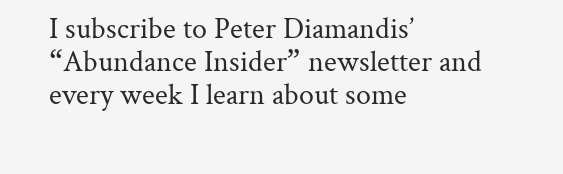I subscribe to Peter Diamandis’ “Abundance Insider” newsletter and every week I learn about some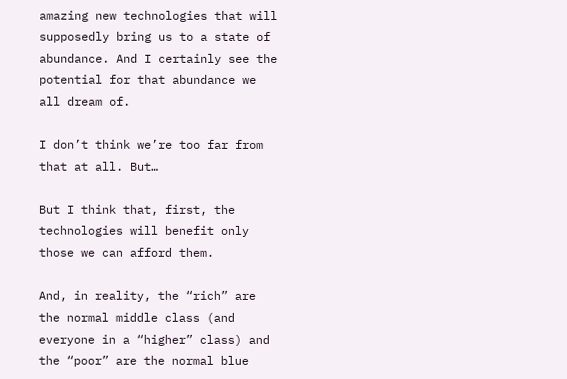amazing new technologies that will supposedly bring us to a state of abundance. And I certainly see the potential for that abundance we all dream of.

I don’t think we’re too far from that at all. But…

But I think that, first, the technologies will benefit only those we can afford them.

And, in reality, the “rich” are the normal middle class (and everyone in a “higher” class) and the “poor” are the normal blue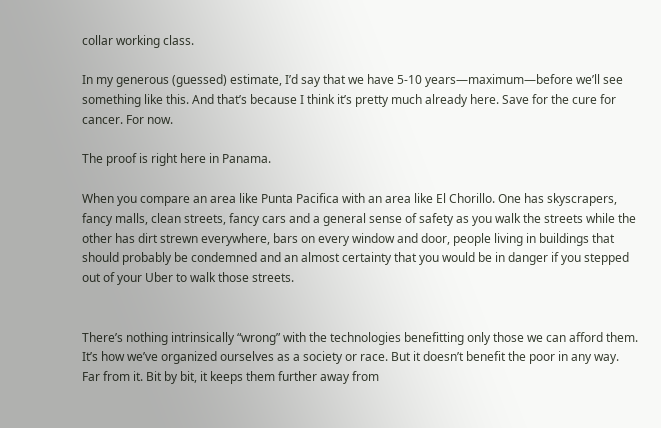collar working class.

In my generous (guessed) estimate, I’d say that we have 5-10 years—maximum—before we’ll see something like this. And that’s because I think it’s pretty much already here. Save for the cure for cancer. For now.

The proof is right here in Panama.

When you compare an area like Punta Pacifica with an area like El Chorillo. One has skyscrapers, fancy malls, clean streets, fancy cars and a general sense of safety as you walk the streets while the other has dirt strewn everywhere, bars on every window and door, people living in buildings that should probably be condemned and an almost certainty that you would be in danger if you stepped out of your Uber to walk those streets.


There’s nothing intrinsically “wrong” with the technologies benefitting only those we can afford them. It’s how we’ve organized ourselves as a society or race. But it doesn’t benefit the poor in any way. Far from it. Bit by bit, it keeps them further away from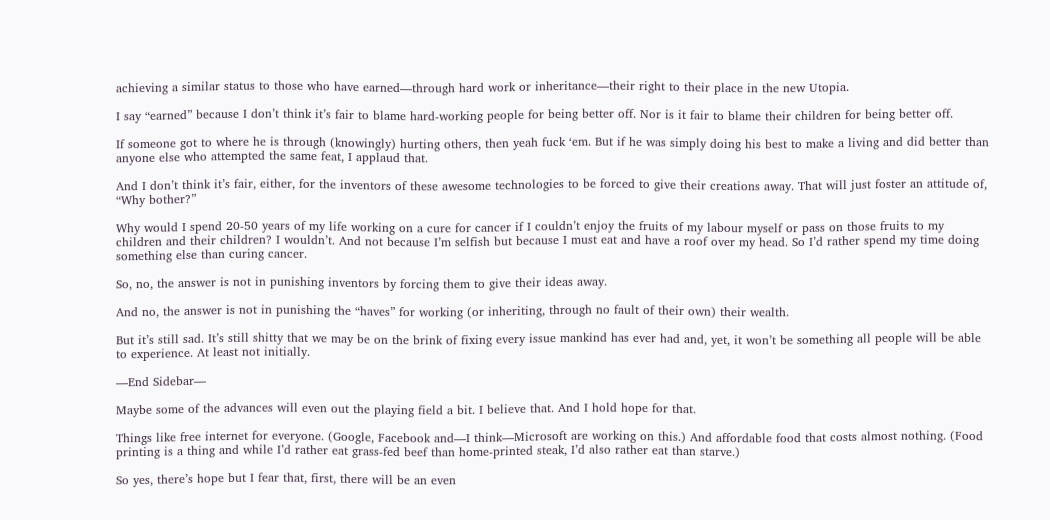achieving a similar status to those who have earned—through hard work or inheritance—their right to their place in the new Utopia.

I say “earned” because I don’t think it’s fair to blame hard-working people for being better off. Nor is it fair to blame their children for being better off.

If someone got to where he is through (knowingly) hurting others, then yeah fuck ‘em. But if he was simply doing his best to make a living and did better than anyone else who attempted the same feat, I applaud that.

And I don’t think it’s fair, either, for the inventors of these awesome technologies to be forced to give their creations away. That will just foster an attitude of, “Why bother?”

Why would I spend 20-50 years of my life working on a cure for cancer if I couldn’t enjoy the fruits of my labour myself or pass on those fruits to my children and their children? I wouldn’t. And not because I’m selfish but because I must eat and have a roof over my head. So I’d rather spend my time doing something else than curing cancer.

So, no, the answer is not in punishing inventors by forcing them to give their ideas away.

And no, the answer is not in punishing the “haves” for working (or inheriting, through no fault of their own) their wealth.

But it’s still sad. It’s still shitty that we may be on the brink of fixing every issue mankind has ever had and, yet, it won’t be something all people will be able to experience. At least not initially.

—End Sidebar—

Maybe some of the advances will even out the playing field a bit. I believe that. And I hold hope for that.

Things like free internet for everyone. (Google, Facebook and—I think—Microsoft are working on this.) And affordable food that costs almost nothing. (Food printing is a thing and while I’d rather eat grass-fed beef than home-printed steak, I’d also rather eat than starve.)

So yes, there’s hope but I fear that, first, there will be an even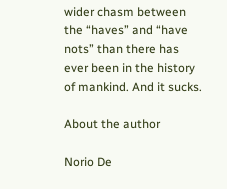wider chasm between the “haves” and “have nots” than there has ever been in the history of mankind. And it sucks.

About the author

Norio De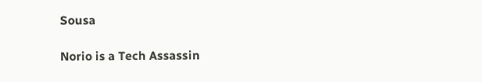Sousa

Norio is a Tech Assassin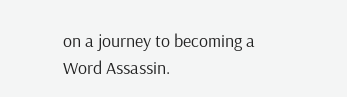on a journey to becoming a Word Assassin.